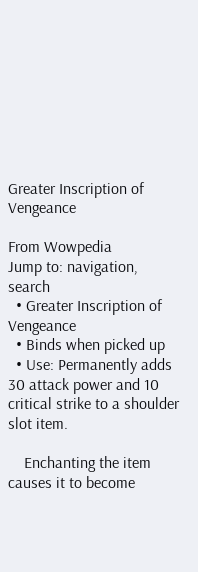Greater Inscription of Vengeance

From Wowpedia
Jump to: navigation, search
  • Greater Inscription of Vengeance
  • Binds when picked up
  • Use: Permanently adds 30 attack power and 10 critical strike to a shoulder slot item.

    Enchanting the item causes it to become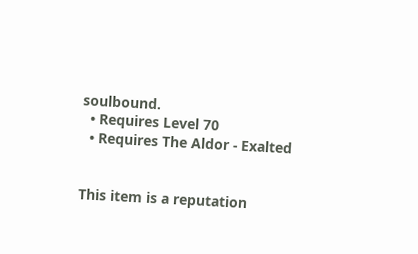soulbound.
  • Requires Level 70
  • Requires The Aldor - Exalted


This item is a reputation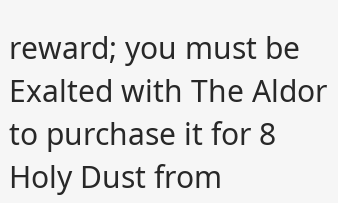reward; you must be Exalted with The Aldor to purchase it for 8 Holy Dust from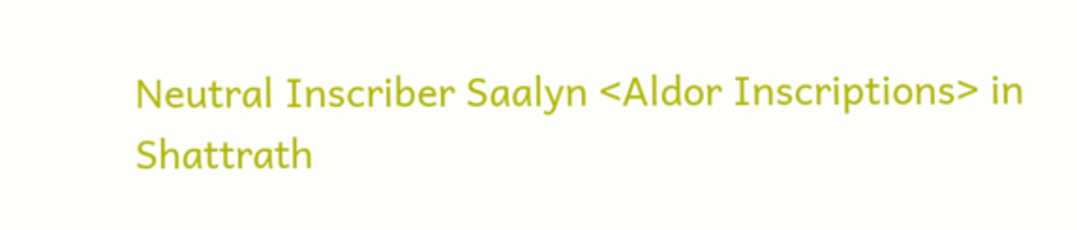Neutral Inscriber Saalyn <Aldor Inscriptions> in Shattrath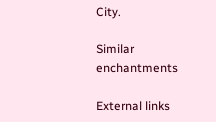City.

Similar enchantments

External links